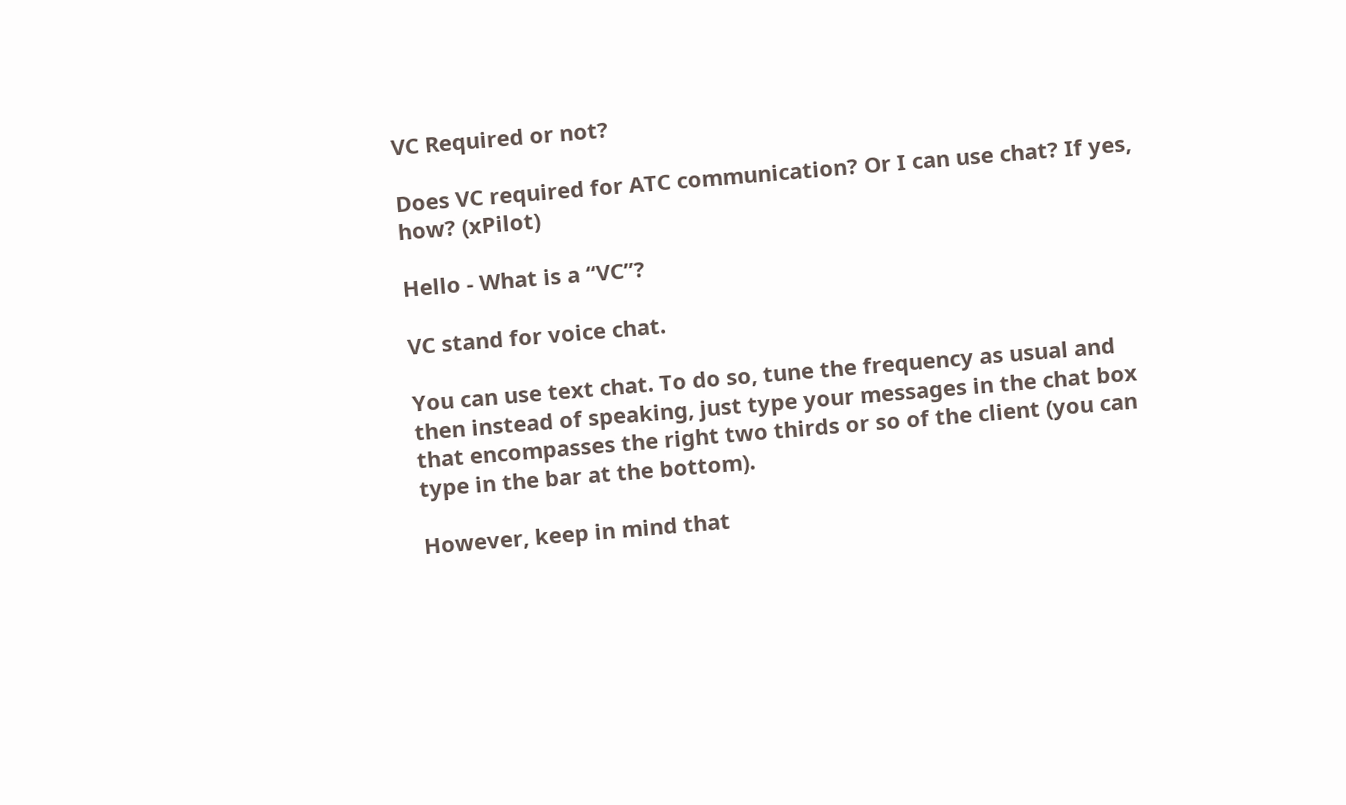VC Required or not?

Does VC required for ATC communication? Or I can use chat? If yes, how? (xPilot)

Hello - What is a “VC”?

VC stand for voice chat.

You can use text chat. To do so, tune the frequency as usual and then instead of speaking, just type your messages in the chat box that encompasses the right two thirds or so of the client (you can type in the bar at the bottom).

However, keep in mind that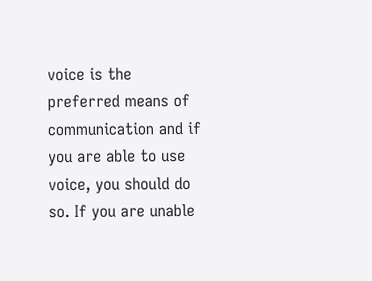voice is the preferred means of communication and if you are able to use voice, you should do so. If you are unable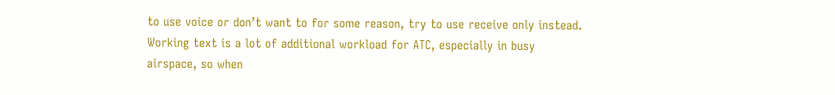to use voice or don’t want to for some reason, try to use receive only instead. Working text is a lot of additional workload for ATC, especially in busy airspace, so when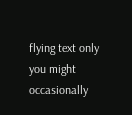flying text only you might occasionally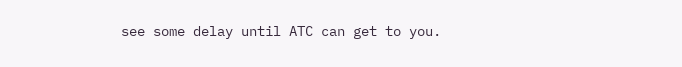see some delay until ATC can get to you.